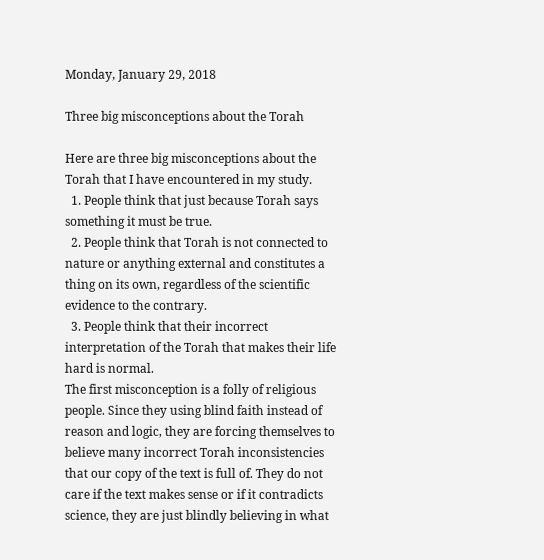Monday, January 29, 2018

Three big misconceptions about the Torah

Here are three big misconceptions about the Torah that I have encountered in my study.
  1. People think that just because Torah says something it must be true.
  2. People think that Torah is not connected to nature or anything external and constitutes a thing on its own, regardless of the scientific evidence to the contrary.
  3. People think that their incorrect interpretation of the Torah that makes their life hard is normal.
The first misconception is a folly of religious people. Since they using blind faith instead of reason and logic, they are forcing themselves to believe many incorrect Torah inconsistencies that our copy of the text is full of. They do not care if the text makes sense or if it contradicts science, they are just blindly believing in what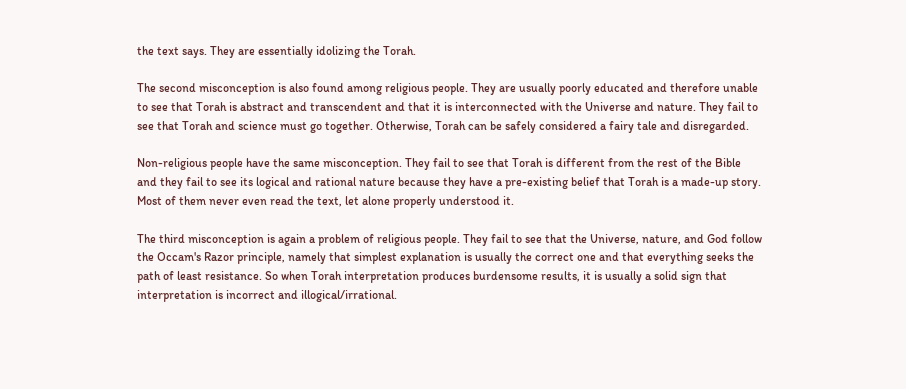the text says. They are essentially idolizing the Torah.

The second misconception is also found among religious people. They are usually poorly educated and therefore unable to see that Torah is abstract and transcendent and that it is interconnected with the Universe and nature. They fail to see that Torah and science must go together. Otherwise, Torah can be safely considered a fairy tale and disregarded.

Non-religious people have the same misconception. They fail to see that Torah is different from the rest of the Bible and they fail to see its logical and rational nature because they have a pre-existing belief that Torah is a made-up story. Most of them never even read the text, let alone properly understood it.

The third misconception is again a problem of religious people. They fail to see that the Universe, nature, and God follow the Occam's Razor principle, namely that simplest explanation is usually the correct one and that everything seeks the path of least resistance. So when Torah interpretation produces burdensome results, it is usually a solid sign that interpretation is incorrect and illogical/irrational.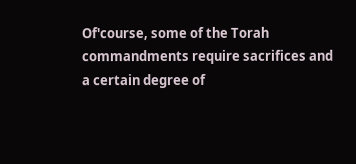Of'course, some of the Torah commandments require sacrifices and a certain degree of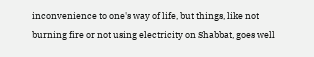inconvenience to one's way of life, but things, like not burning fire or not using electricity on Shabbat, goes well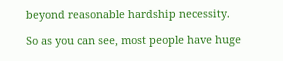beyond reasonable hardship necessity.

So as you can see, most people have huge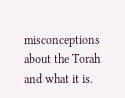misconceptions about the Torah and what it is.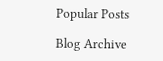Popular Posts

Blog Archive